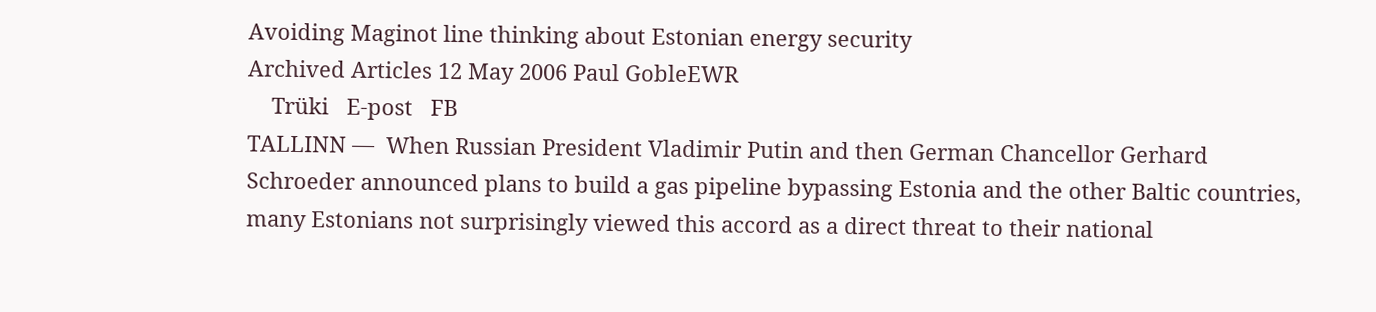Avoiding Maginot line thinking about Estonian energy security
Archived Articles 12 May 2006 Paul GobleEWR
    Trüki   E-post   FB
TALLINN —  When Russian President Vladimir Putin and then German Chancellor Gerhard Schroeder announced plans to build a gas pipeline bypassing Estonia and the other Baltic countries, many Estonians not surprisingly viewed this accord as a direct threat to their national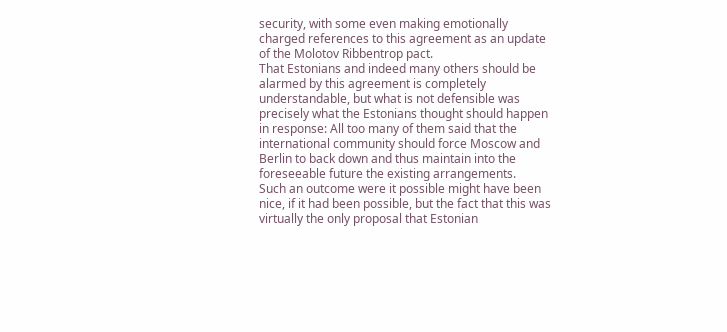security, with some even making emotionally charged references to this agreement as an update of the Molotov Ribbentrop pact.
That Estonians and indeed many others should be alarmed by this agreement is completely understandable, but what is not defensible was precisely what the Estonians thought should happen in response: All too many of them said that the international community should force Moscow and Berlin to back down and thus maintain into the foreseeable future the existing arrangements.
Such an outcome were it possible might have been nice, if it had been possible, but the fact that this was virtually the only proposal that Estonian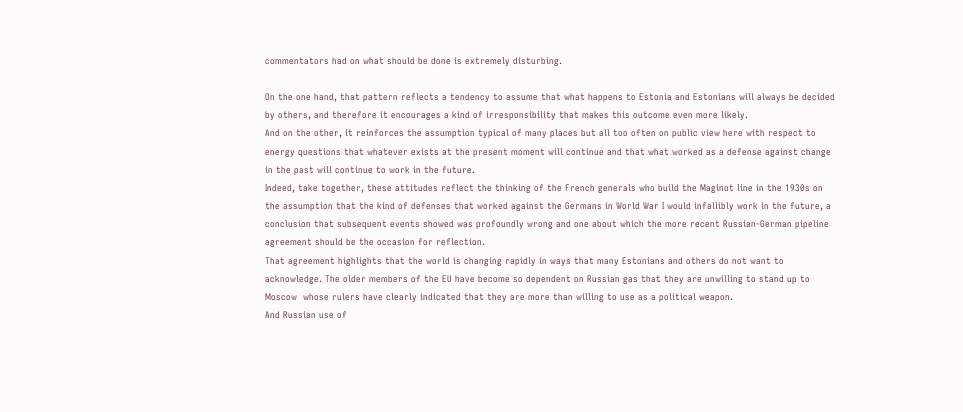commentators had on what should be done is extremely disturbing.

On the one hand, that pattern reflects a tendency to assume that what happens to Estonia and Estonians will always be decided by others, and therefore it encourages a kind of irresponsibility that makes this outcome even more likely.
And on the other, it reinforces the assumption typical of many places but all too often on public view here with respect to energy questions that whatever exists at the present moment will continue and that what worked as a defense against change in the past will continue to work in the future.
Indeed, take together, these attitudes reflect the thinking of the French generals who build the Maginot line in the 1930s on the assumption that the kind of defenses that worked against the Germans in World War I would infallibly work in the future, a conclusion that subsequent events showed was profoundly wrong and one about which the more recent Russian-German pipeline agreement should be the occasion for reflection.
That agreement highlights that the world is changing rapidly in ways that many Estonians and others do not want to acknowledge. The older members of the EU have become so dependent on Russian gas that they are unwilling to stand up to Moscow  whose rulers have clearly indicated that they are more than willing to use as a political weapon.
And Russian use of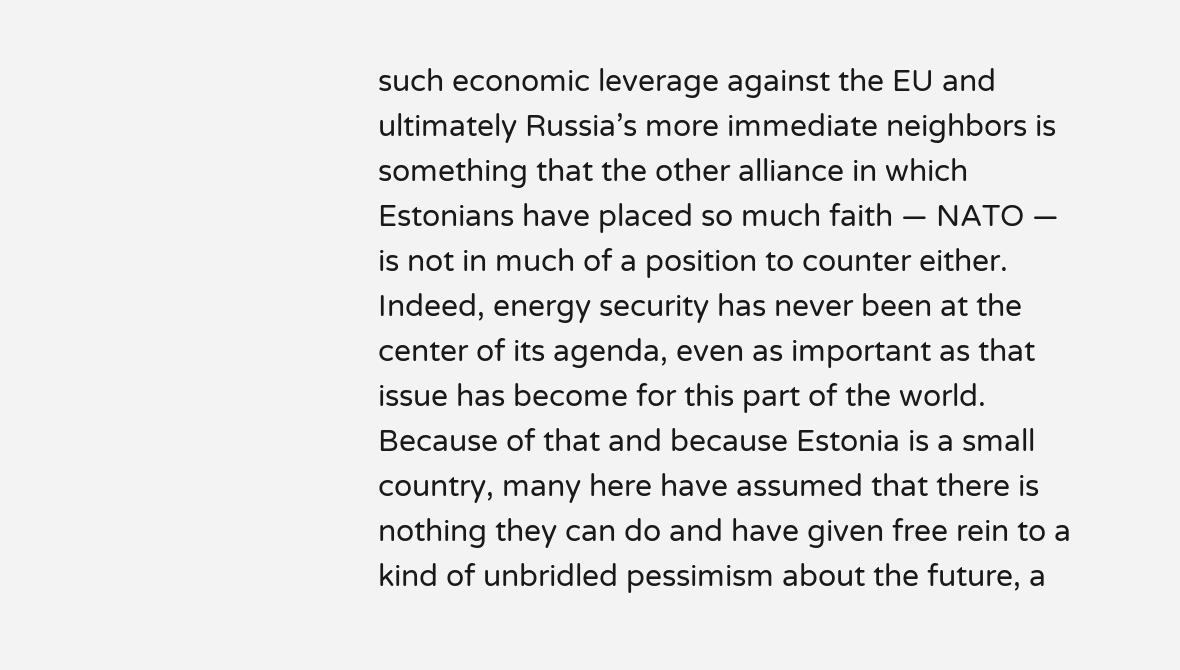such economic leverage against the EU and ultimately Russia’s more immediate neighbors is something that the other alliance in which Estonians have placed so much faith — NATO — is not in much of a position to counter either. Indeed, energy security has never been at the center of its agenda, even as important as that issue has become for this part of the world.
Because of that and because Estonia is a small country, many here have assumed that there is nothing they can do and have given free rein to a kind of unbridled pessimism about the future, a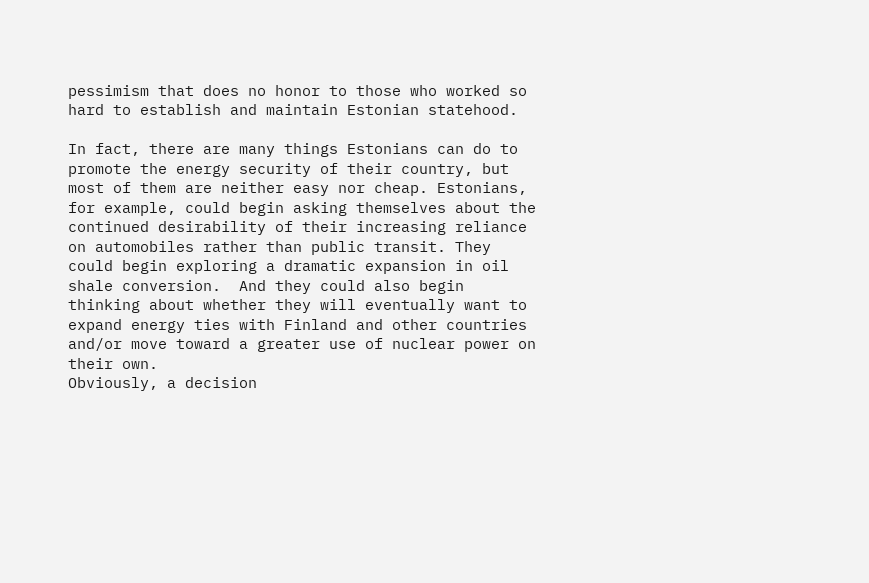pessimism that does no honor to those who worked so hard to establish and maintain Estonian statehood.

In fact, there are many things Estonians can do to promote the energy security of their country, but most of them are neither easy nor cheap. Estonians, for example, could begin asking themselves about the continued desirability of their increasing reliance on automobiles rather than public transit. They could begin exploring a dramatic expansion in oil shale conversion.  And they could also begin thinking about whether they will eventually want to expand energy ties with Finland and other countries and/or move toward a greater use of nuclear power on their own.
Obviously, a decision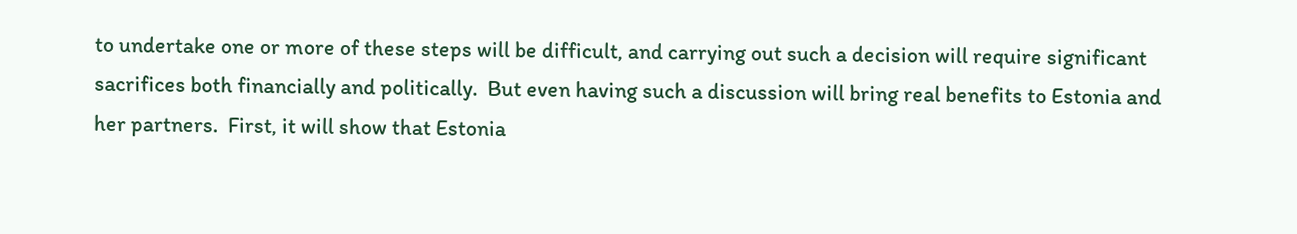to undertake one or more of these steps will be difficult, and carrying out such a decision will require significant sacrifices both financially and politically.  But even having such a discussion will bring real benefits to Estonia and her partners.  First, it will show that Estonia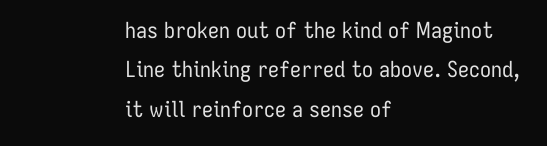has broken out of the kind of Maginot Line thinking referred to above. Second, it will reinforce a sense of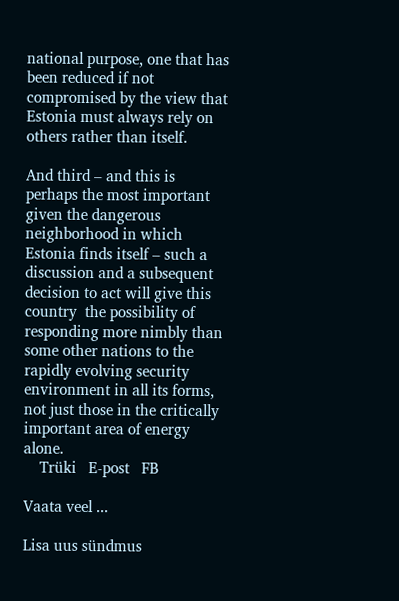national purpose, one that has been reduced if not compromised by the view that Estonia must always rely on others rather than itself.

And third – and this is perhaps the most important given the dangerous neighborhood in which Estonia finds itself – such a discussion and a subsequent decision to act will give this country  the possibility of responding more nimbly than some other nations to the rapidly evolving security environment in all its forms, not just those in the critically important area of energy alone.
    Trüki   E-post   FB

Vaata veel ...

Lisa uus sündmus